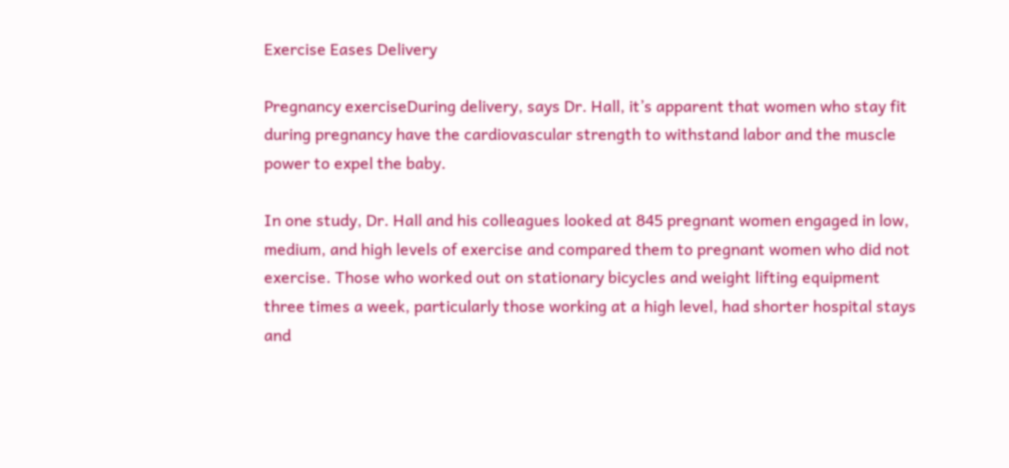Exercise Eases Delivery

Pregnancy exerciseDuring delivery, says Dr. Hall, it’s apparent that women who stay fit during pregnancy have the cardiovascular strength to withstand labor and the muscle power to expel the baby.

In one study, Dr. Hall and his colleagues looked at 845 pregnant women engaged in low, medium, and high levels of exercise and compared them to pregnant women who did not exercise. Those who worked out on stationary bicycles and weight lifting equipment three times a week, particularly those working at a high level, had shorter hospital stays and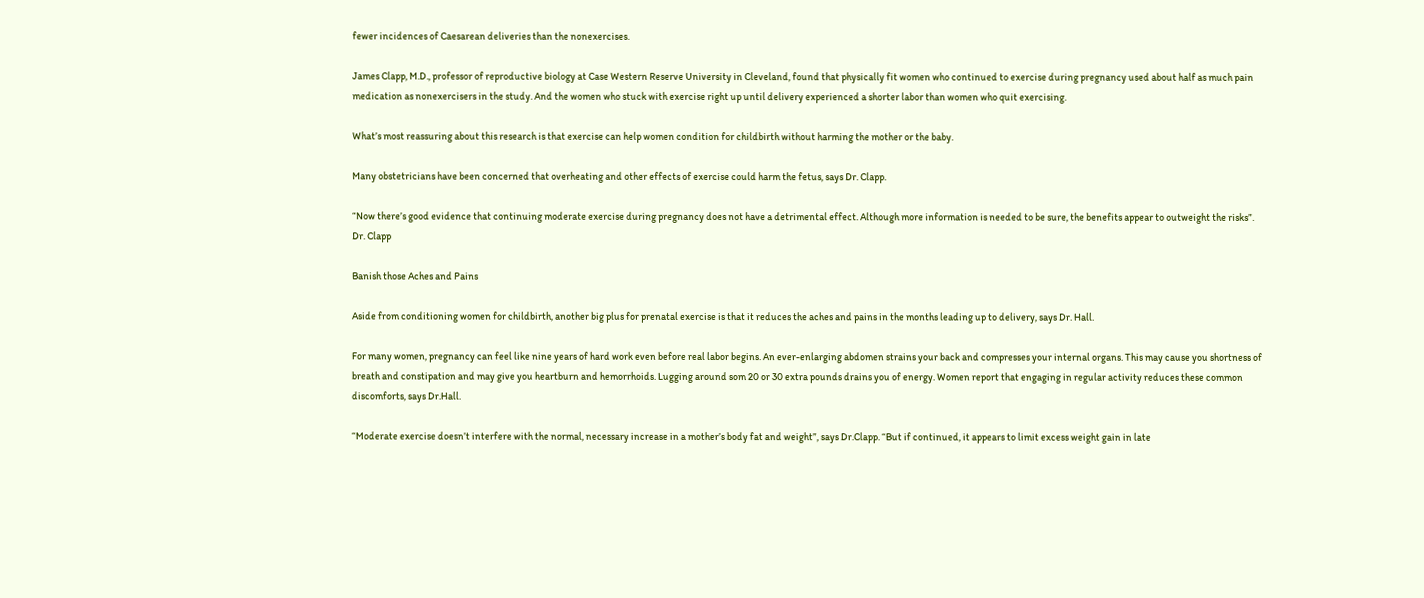fewer incidences of Caesarean deliveries than the nonexercises.

James Clapp, M.D., professor of reproductive biology at Case Western Reserve University in Cleveland, found that physically fit women who continued to exercise during pregnancy used about half as much pain medication as nonexercisers in the study. And the women who stuck with exercise right up until delivery experienced a shorter labor than women who quit exercising.

What’s most reassuring about this research is that exercise can help women condition for childbirth without harming the mother or the baby.

Many obstetricians have been concerned that overheating and other effects of exercise could harm the fetus, says Dr. Clapp.

“Now there’s good evidence that continuing moderate exercise during pregnancy does not have a detrimental effect. Although more information is needed to be sure, the benefits appear to outweight the risks”. Dr. Clapp

Banish those Aches and Pains

Aside from conditioning women for childbirth, another big plus for prenatal exercise is that it reduces the aches and pains in the months leading up to delivery, says Dr. Hall.

For many women, pregnancy can feel like nine years of hard work even before real labor begins. An ever-enlarging abdomen strains your back and compresses your internal organs. This may cause you shortness of breath and constipation and may give you heartburn and hemorrhoids. Lugging around som 20 or 30 extra pounds drains you of energy. Women report that engaging in regular activity reduces these common discomforts, says Dr.Hall.

“Moderate exercise doesn’t interfere with the normal, necessary increase in a mother’s body fat and weight”, says Dr.Clapp. “But if continued, it appears to limit excess weight gain in late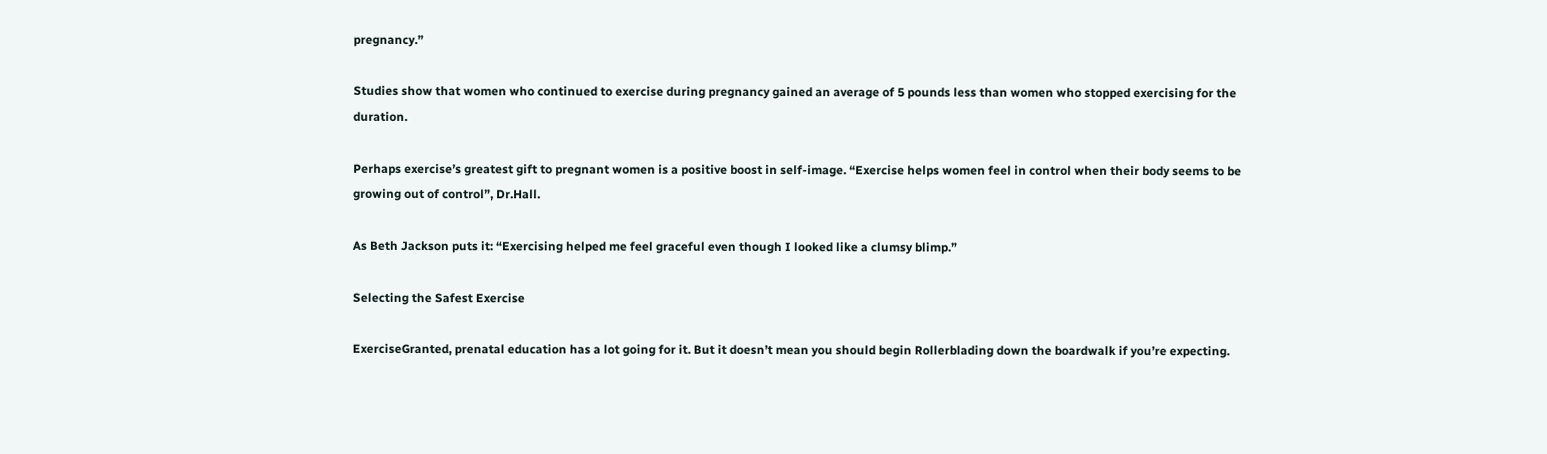pregnancy.”

Studies show that women who continued to exercise during pregnancy gained an average of 5 pounds less than women who stopped exercising for the duration.

Perhaps exercise’s greatest gift to pregnant women is a positive boost in self-image. “Exercise helps women feel in control when their body seems to be growing out of control”, Dr.Hall.

As Beth Jackson puts it: “Exercising helped me feel graceful even though I looked like a clumsy blimp.”

Selecting the Safest Exercise

ExerciseGranted, prenatal education has a lot going for it. But it doesn’t mean you should begin Rollerblading down the boardwalk if you’re expecting.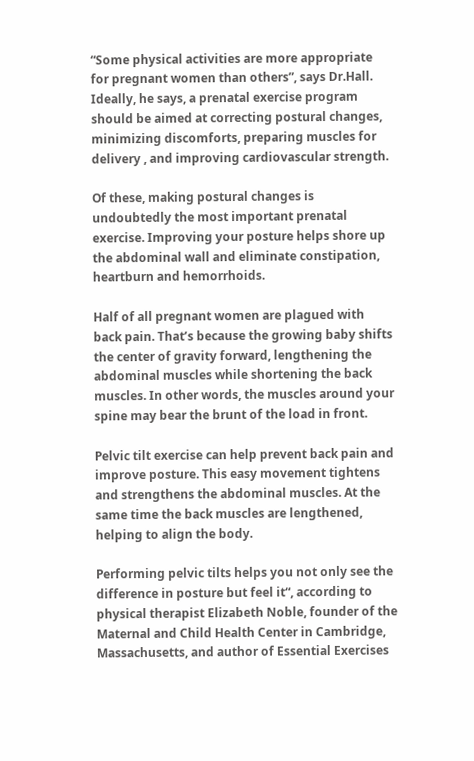“Some physical activities are more appropriate for pregnant women than others”, says Dr.Hall. Ideally, he says, a prenatal exercise program should be aimed at correcting postural changes, minimizing discomforts, preparing muscles for delivery , and improving cardiovascular strength.

Of these, making postural changes is undoubtedly the most important prenatal exercise. Improving your posture helps shore up the abdominal wall and eliminate constipation, heartburn and hemorrhoids.

Half of all pregnant women are plagued with back pain. That’s because the growing baby shifts the center of gravity forward, lengthening the abdominal muscles while shortening the back muscles. In other words, the muscles around your spine may bear the brunt of the load in front.

Pelvic tilt exercise can help prevent back pain and improve posture. This easy movement tightens and strengthens the abdominal muscles. At the same time the back muscles are lengthened, helping to align the body.

Performing pelvic tilts helps you not only see the difference in posture but feel it“, according to physical therapist Elizabeth Noble, founder of the Maternal and Child Health Center in Cambridge, Massachusetts, and author of Essential Exercises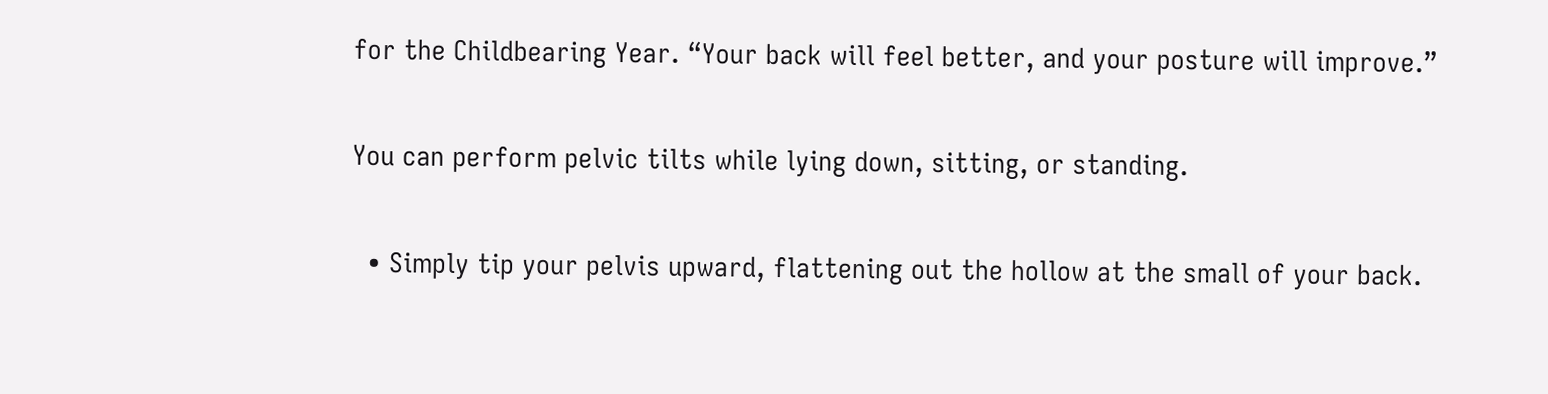for the Childbearing Year. “Your back will feel better, and your posture will improve.”

You can perform pelvic tilts while lying down, sitting, or standing.

  • Simply tip your pelvis upward, flattening out the hollow at the small of your back.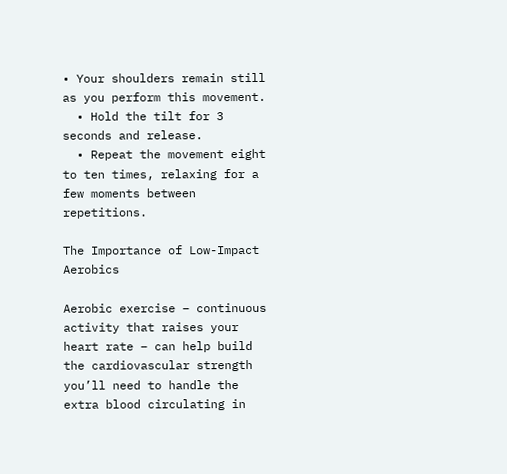• Your shoulders remain still as you perform this movement.
  • Hold the tilt for 3 seconds and release.
  • Repeat the movement eight to ten times, relaxing for a few moments between repetitions.

The Importance of Low-Impact Aerobics

Aerobic exercise – continuous activity that raises your heart rate – can help build the cardiovascular strength you’ll need to handle the extra blood circulating in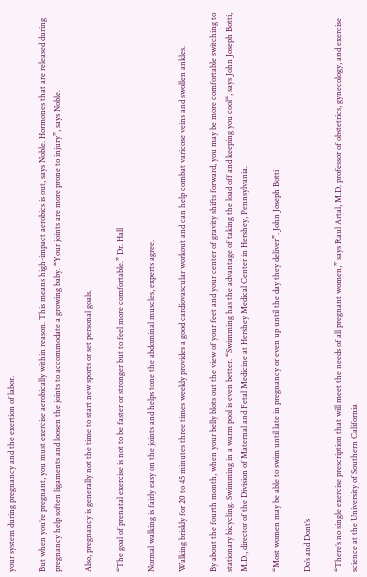your system during pregnancy and the exertion of labor.

But when you’re pregnant, you must exercise aerobically within reason. This means high-impact aerobics is out, says Noble. Hormones that are released during pregnancy help soften ligaments and loosen the joints to accommodate a growing baby. “Your joints are more prone to injury”, says Noble.

Also, pregnancy is generally not the time to start new sports or set personal goals.

“The goal of prenatal exercise is not to be faster or stronger but to feel more comfortable.” Dr. Hall

Normal walking is fairly easy on the joints and helps tone the abdominal muscles, experts agree.

Walking briskly for 20 to 45 minutes three times weekly provides a good cardiovascular workout and can help combat varicose veins and swollen ankles.

By about the fourth month, when your belly blots out the view of your feet and your center of gravity shifts forward, you may be more comfortable switching to stationary bicycling. Swimming in a warm pool is even better. “Swimming has the advantage of taking the load off and keeping you cool“, says John Joseph Botti, M.D., director of the Division of Maternal and Fetal Medicine at Hershey Medical Center in Hershey, Pennsylvania.

“Most women may be able to swim until late in pregnancy or even up until the day they deliver”. John Joseph Botti

Do’s and Dont’s

“There’s no single exercise prescription that will meet the needs of all pregnant women,” says Raul Artal, M.D. professor of obstetrics, gynecology, and exercise science at the University of Southern California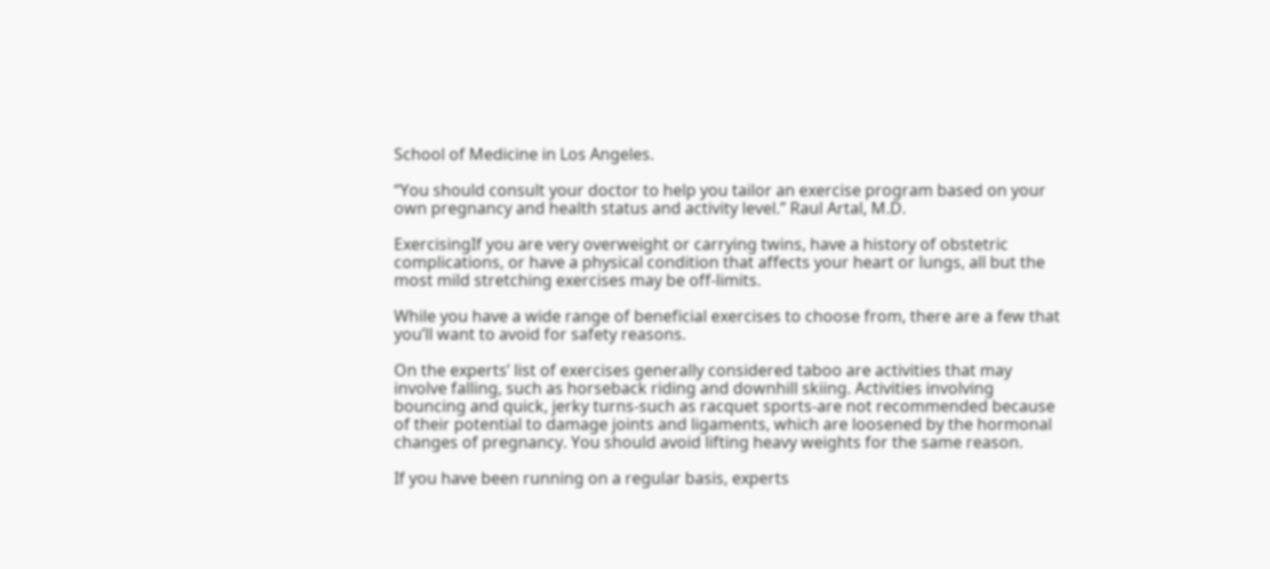School of Medicine in Los Angeles.

“You should consult your doctor to help you tailor an exercise program based on your own pregnancy and health status and activity level.” Raul Artal, M.D.

ExercisingIf you are very overweight or carrying twins, have a history of obstetric complications, or have a physical condition that affects your heart or lungs, all but the most mild stretching exercises may be off-limits.

While you have a wide range of beneficial exercises to choose from, there are a few that you’ll want to avoid for safety reasons.

On the experts’ list of exercises generally considered taboo are activities that may involve falling, such as horseback riding and downhill skiing. Activities involving bouncing and quick, jerky turns-such as racquet sports-are not recommended because of their potential to damage joints and ligaments, which are loosened by the hormonal changes of pregnancy. You should avoid lifting heavy weights for the same reason.

If you have been running on a regular basis, experts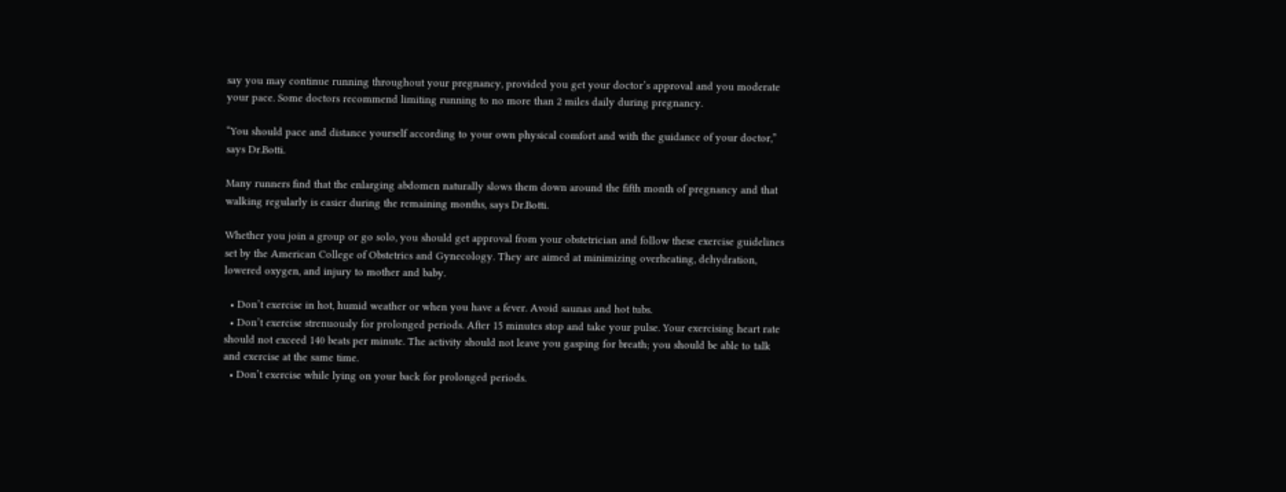say you may continue running throughout your pregnancy, provided you get your doctor’s approval and you moderate your pace. Some doctors recommend limiting running to no more than 2 miles daily during pregnancy.

“You should pace and distance yourself according to your own physical comfort and with the guidance of your doctor,” says Dr.Botti.

Many runners find that the enlarging abdomen naturally slows them down around the fifth month of pregnancy and that walking regularly is easier during the remaining months, says Dr.Botti.

Whether you join a group or go solo, you should get approval from your obstetrician and follow these exercise guidelines set by the American College of Obstetrics and Gynecology. They are aimed at minimizing overheating, dehydration, lowered oxygen, and injury to mother and baby.

  • Don’t exercise in hot, humid weather or when you have a fever. Avoid saunas and hot tubs.
  • Don’t exercise strenuously for prolonged periods. After 15 minutes stop and take your pulse. Your exercising heart rate should not exceed 140 beats per minute. The activity should not leave you gasping for breath; you should be able to talk and exercise at the same time.
  • Don’t exercise while lying on your back for prolonged periods.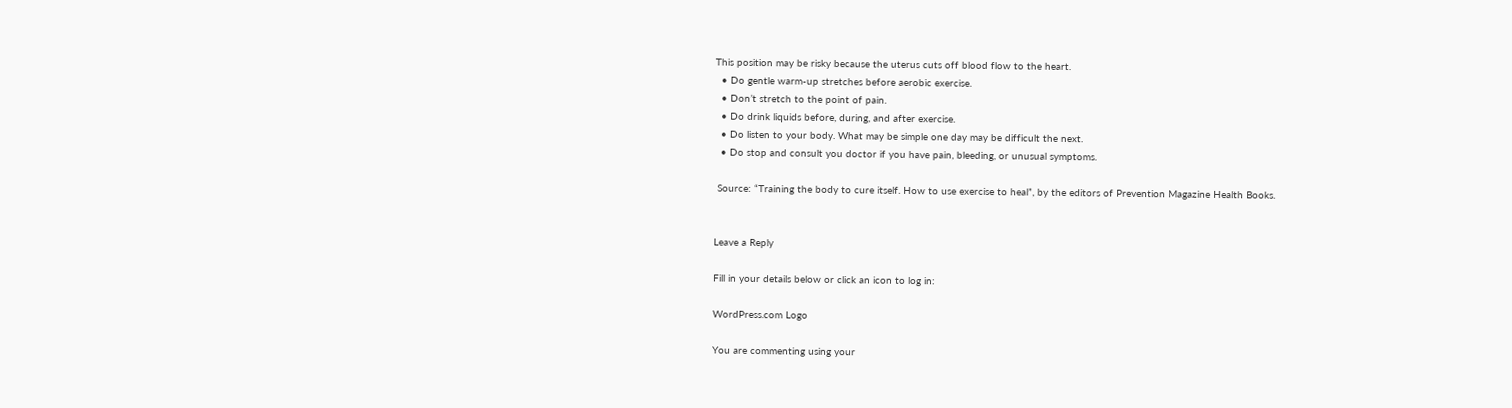This position may be risky because the uterus cuts off blood flow to the heart.
  • Do gentle warm-up stretches before aerobic exercise.
  • Don’t stretch to the point of pain.
  • Do drink liquids before, during, and after exercise.
  • Do listen to your body. What may be simple one day may be difficult the next.
  • Do stop and consult you doctor if you have pain, bleeding, or unusual symptoms.

 Source: “Training the body to cure itself. How to use exercise to heal”, by the editors of Prevention Magazine Health Books.


Leave a Reply

Fill in your details below or click an icon to log in:

WordPress.com Logo

You are commenting using your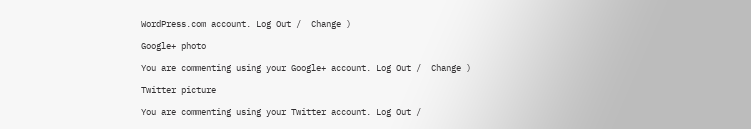WordPress.com account. Log Out /  Change )

Google+ photo

You are commenting using your Google+ account. Log Out /  Change )

Twitter picture

You are commenting using your Twitter account. Log Out /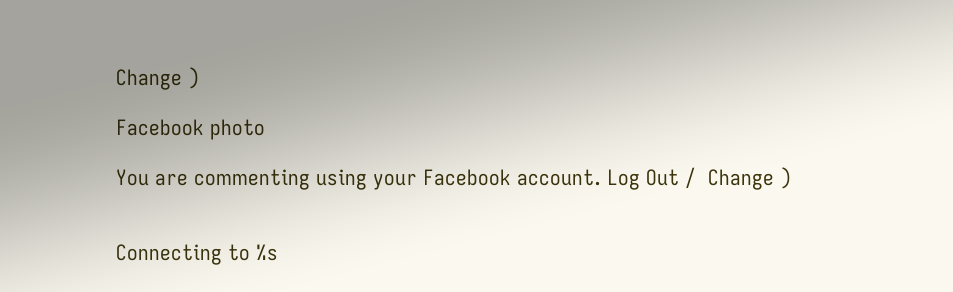Change )

Facebook photo

You are commenting using your Facebook account. Log Out /  Change )


Connecting to %s